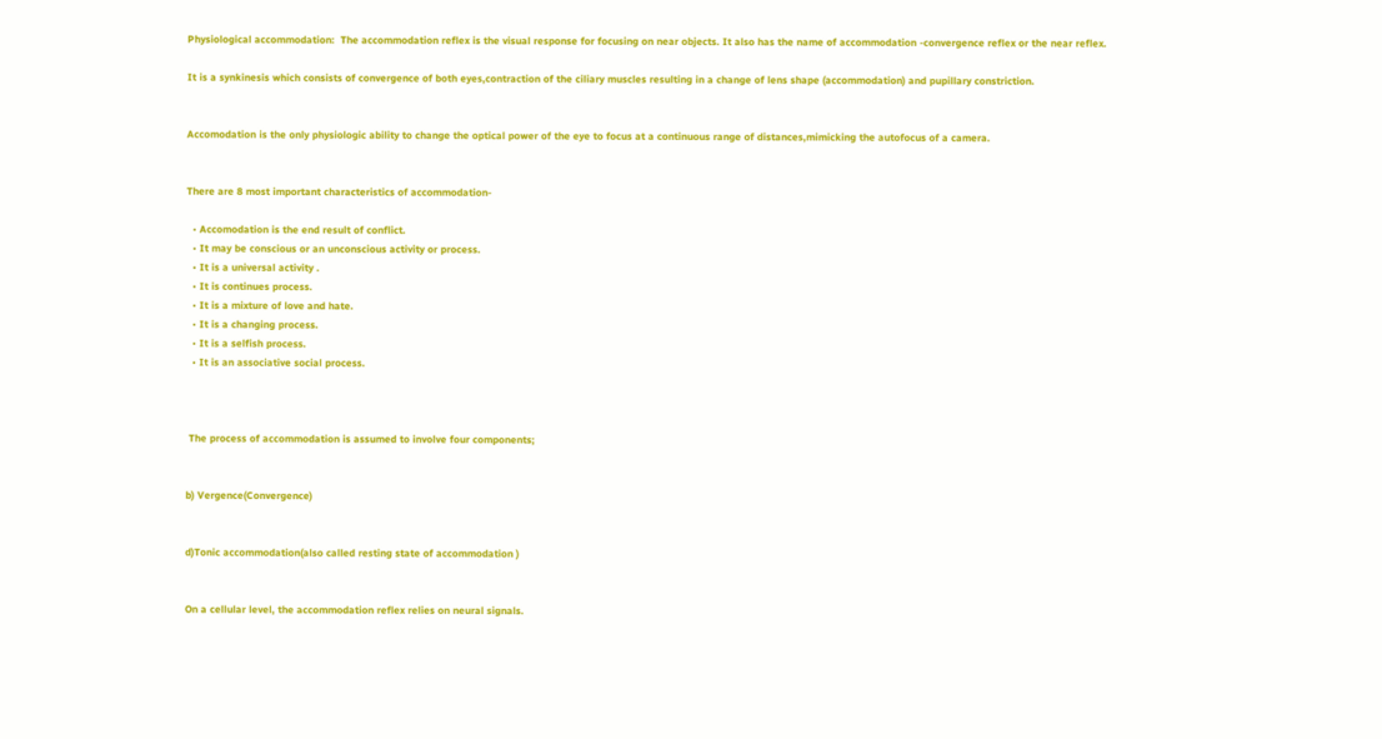Physiological accommodation:  The accommodation reflex is the visual response for focusing on near objects. It also has the name of accommodation -convergence reflex or the near reflex.

It is a synkinesis which consists of convergence of both eyes,contraction of the ciliary muscles resulting in a change of lens shape (accommodation) and pupillary constriction.


Accomodation is the only physiologic ability to change the optical power of the eye to focus at a continuous range of distances,mimicking the autofocus of a camera.


There are 8 most important characteristics of accommodation-

  • Accomodation is the end result of conflict.
  • It may be conscious or an unconscious activity or process.
  • It is a universal activity .
  • It is continues process.
  • It is a mixture of love and hate.
  • It is a changing process.
  • It is a selfish process.
  • It is an associative social process.



 The process of accommodation is assumed to involve four components;


b) Vergence(Convergence)


d)Tonic accommodation(also called resting state of accommodation )


On a cellular level, the accommodation reflex relies on neural signals.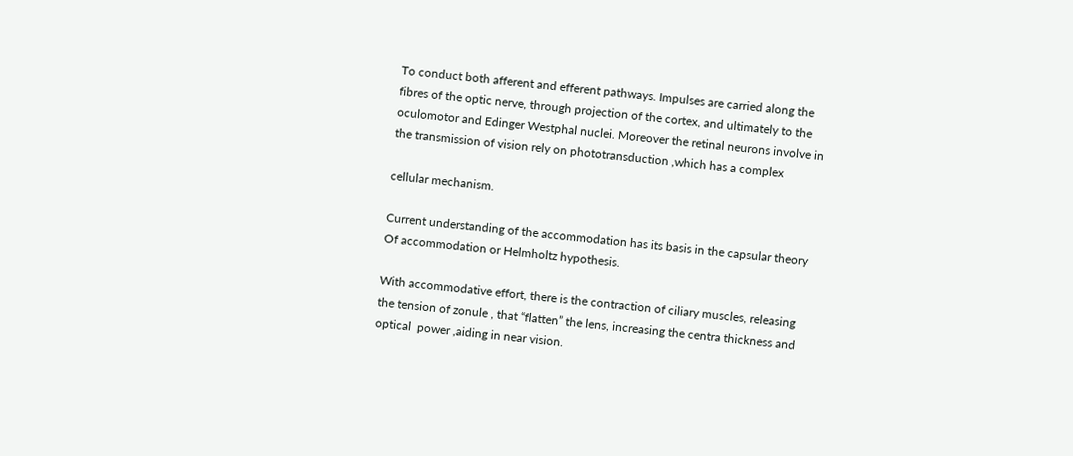To conduct both afferent and efferent pathways. Impulses are carried along the fibres of the optic nerve, through projection of the cortex, and ultimately to the oculomotor and Edinger Westphal nuclei. Moreover the retinal neurons involve in the transmission of vision rely on phototransduction ,which has a complex

cellular mechanism.

Current understanding of the accommodation has its basis in the capsular theory Of accommodation or Helmholtz hypothesis.

With accommodative effort, there is the contraction of ciliary muscles, releasing the tension of zonule , that “flatten” the lens, increasing the centra thickness and optical  power ,aiding in near vision.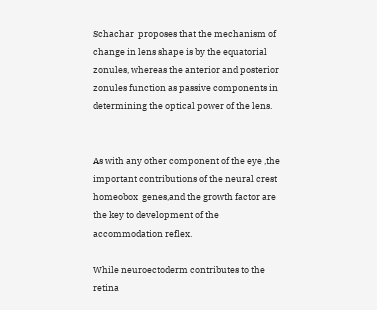Schachar  proposes that the mechanism of change in lens shape is by the equatorial zonules, whereas the anterior and posterior zonules function as passive components in determining the optical power of the lens.


As with any other component of the eye ,the important contributions of the neural crest homeobox  genes,and the growth factor are the key to development of the accommodation reflex.

While neuroectoderm contributes to the retina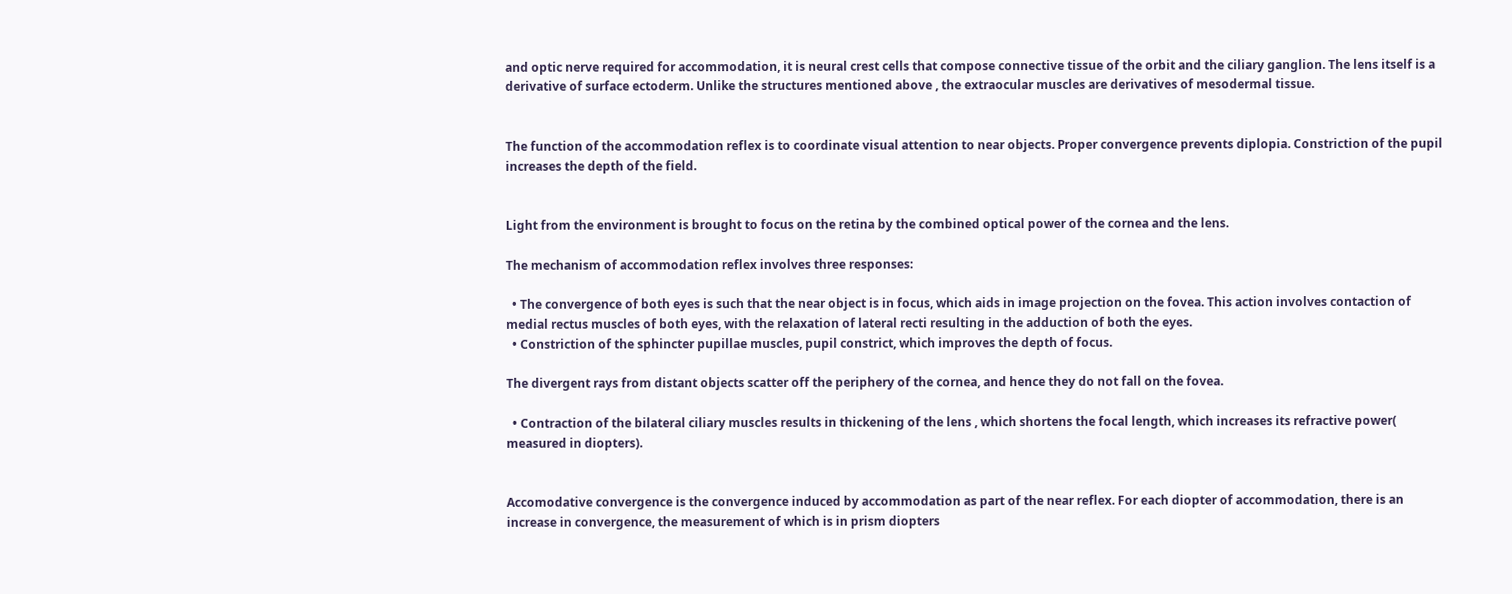and optic nerve required for accommodation, it is neural crest cells that compose connective tissue of the orbit and the ciliary ganglion. The lens itself is a derivative of surface ectoderm. Unlike the structures mentioned above , the extraocular muscles are derivatives of mesodermal tissue.


The function of the accommodation reflex is to coordinate visual attention to near objects. Proper convergence prevents diplopia. Constriction of the pupil increases the depth of the field.


Light from the environment is brought to focus on the retina by the combined optical power of the cornea and the lens.

The mechanism of accommodation reflex involves three responses:

  • The convergence of both eyes is such that the near object is in focus, which aids in image projection on the fovea. This action involves contaction of medial rectus muscles of both eyes, with the relaxation of lateral recti resulting in the adduction of both the eyes.
  • Constriction of the sphincter pupillae muscles, pupil constrict, which improves the depth of focus.

The divergent rays from distant objects scatter off the periphery of the cornea, and hence they do not fall on the fovea.

  • Contraction of the bilateral ciliary muscles results in thickening of the lens , which shortens the focal length, which increases its refractive power( measured in diopters).


Accomodative convergence is the convergence induced by accommodation as part of the near reflex. For each diopter of accommodation, there is an increase in convergence, the measurement of which is in prism diopters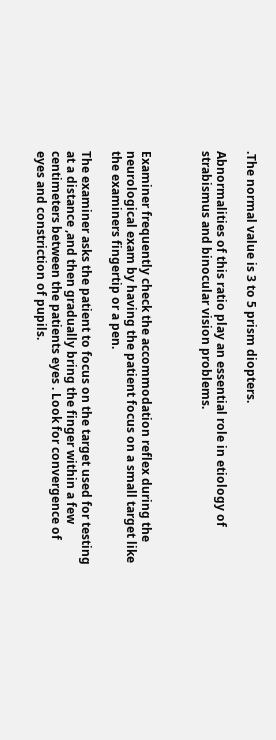.The normal value is 3 to 5 prism diopters.

Abnormalities of this ratio play an essential role in etiology of strabismus and binocular vision problems.



Examiner frequently check the accommodation reflex during the neurological exam by having the patient focus on a small target like the examiners fingertip or a pen.

The examiner asks the patient to focus on the target used for testing at a distance ,and then gradually bring the finger within a few centimeters between the patients eyes . Look for convergence of eyes and constriction of pupils.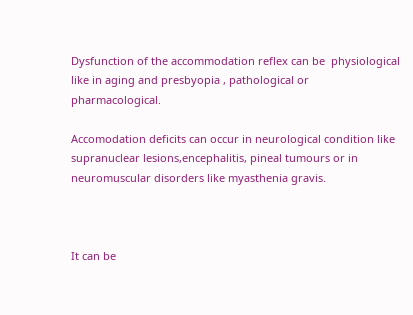Dysfunction of the accommodation reflex can be  physiological like in aging and presbyopia , pathological or pharmacological.

Accomodation deficits can occur in neurological condition like supranuclear lesions,encephalitis, pineal tumours or in neuromuscular disorders like myasthenia gravis.



It can be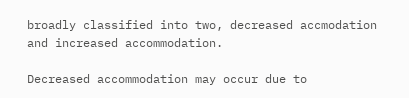broadly classified into two, decreased accmodation and increased accommodation.

Decreased accommodation may occur due to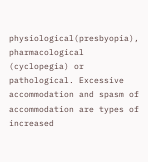physiological(presbyopia), pharmacological (cyclopegia) or pathological. Excessive accommodation and spasm of accommodation are types of increased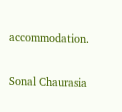accommodation.

Sonal Chaurasia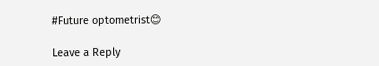#Future optometrist😊

Leave a Reply